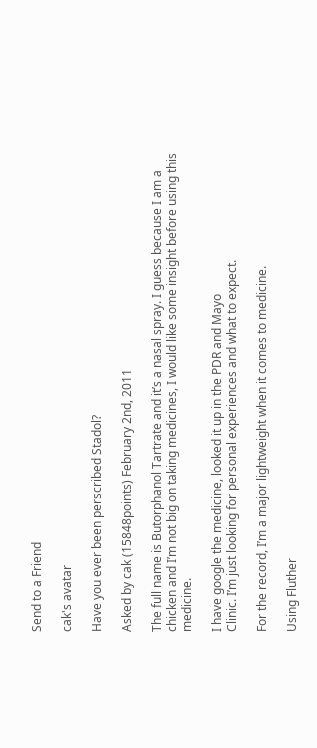Send to a Friend

cak's avatar

Have you ever been perscribed Stadol?

Asked by cak (15848points) February 2nd, 2011

The full name is Butorphanol Tartrate and it’s a nasal spray. I guess because I am a chicken and I’m not big on taking medicines, I would like some insight before using this medicine.

I have google the medicine, looked it up in the PDR and Mayo
Clinic. I’m just looking for personal experiences and what to expect.

For the record, I’m a major lightweight when it comes to medicine.

Using Fluther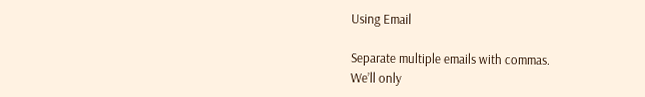Using Email

Separate multiple emails with commas.
We’ll only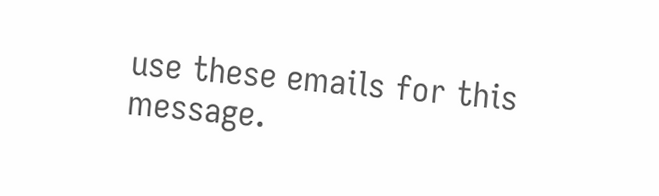use these emails for this message.